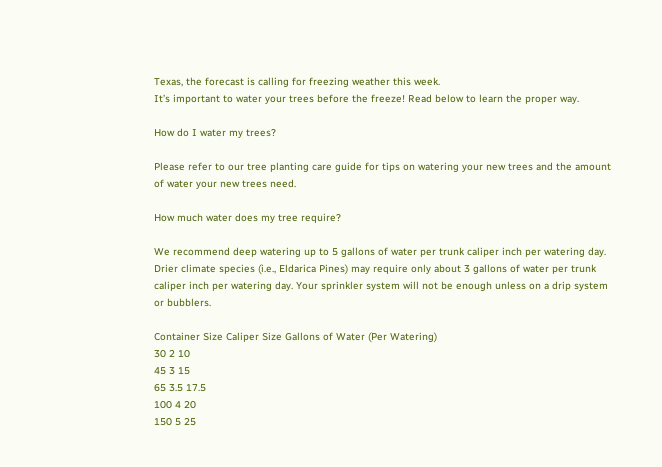Texas, the forecast is calling for freezing weather this week.
It’s important to water your trees before the freeze! Read below to learn the proper way.

How do I water my trees?

Please refer to our tree planting care guide for tips on watering your new trees and the amount of water your new trees need.

How much water does my tree require?

We recommend deep watering up to 5 gallons of water per trunk caliper inch per watering day. Drier climate species (i.e., Eldarica Pines) may require only about 3 gallons of water per trunk caliper inch per watering day. Your sprinkler system will not be enough unless on a drip system or bubblers.

Container Size Caliper Size Gallons of Water (Per Watering)
30 2 10
45 3 15
65 3.5 17.5
100 4 20
150 5 25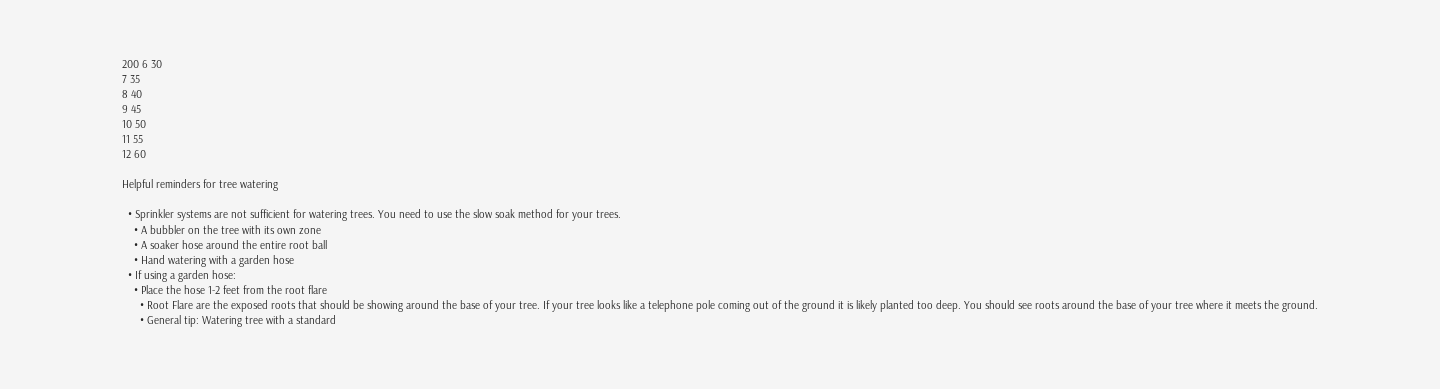200 6 30
7 35
8 40
9 45
10 50
11 55
12 60

Helpful reminders for tree watering

  • Sprinkler systems are not sufficient for watering trees. You need to use the slow soak method for your trees.
    • A bubbler on the tree with its own zone
    • A soaker hose around the entire root ball
    • Hand watering with a garden hose
  • If using a garden hose:
    • Place the hose 1-2 feet from the root flare
      • Root Flare are the exposed roots that should be showing around the base of your tree. If your tree looks like a telephone pole coming out of the ground it is likely planted too deep. You should see roots around the base of your tree where it meets the ground.
      • General tip: Watering tree with a standard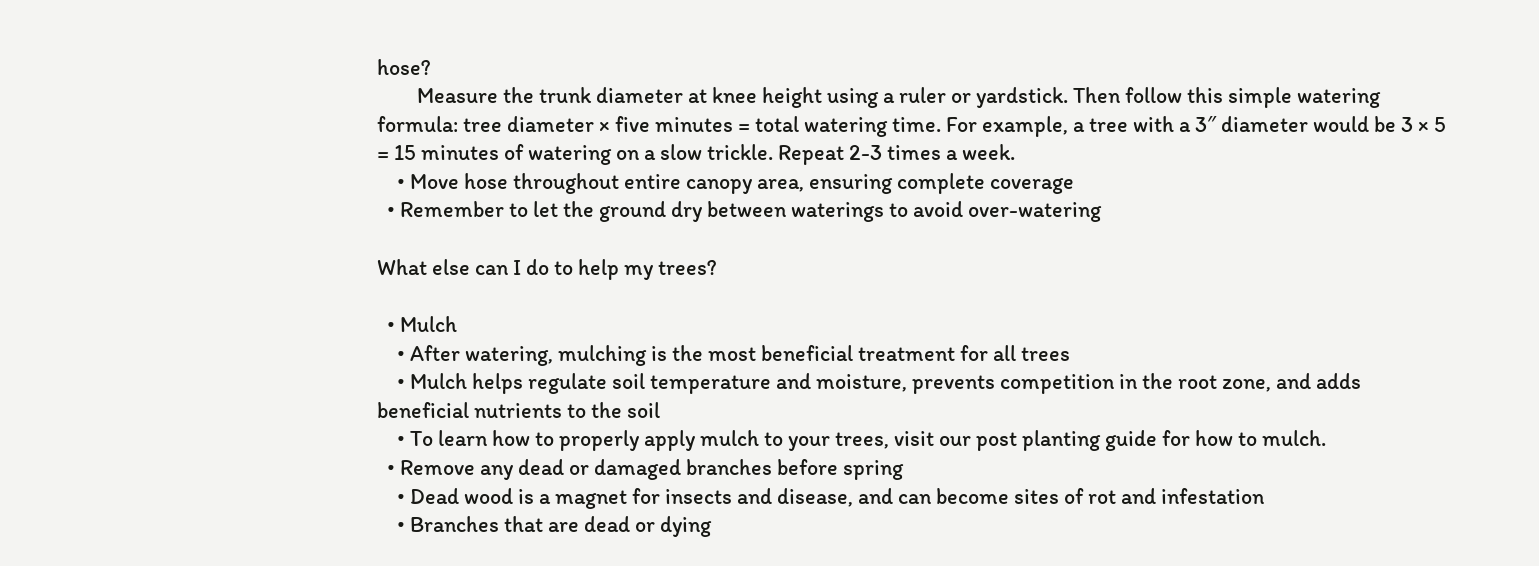hose?
        Measure the trunk diameter at knee height using a ruler or yardstick. Then follow this simple watering formula: tree diameter × five minutes = total watering time. For example, a tree with a 3″ diameter would be 3 × 5 = 15 minutes of watering on a slow trickle. Repeat 2-3 times a week.
    • Move hose throughout entire canopy area, ensuring complete coverage
  • Remember to let the ground dry between waterings to avoid over-watering

What else can I do to help my trees?

  • Mulch
    • After watering, mulching is the most beneficial treatment for all trees
    • Mulch helps regulate soil temperature and moisture, prevents competition in the root zone, and adds beneficial nutrients to the soil
    • To learn how to properly apply mulch to your trees, visit our post planting guide for how to mulch.
  • Remove any dead or damaged branches before spring
    • Dead wood is a magnet for insects and disease, and can become sites of rot and infestation
    • Branches that are dead or dying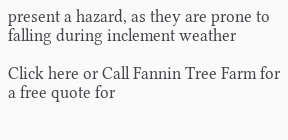present a hazard, as they are prone to falling during inclement weather

Click here or Call Fannin Tree Farm for a free quote for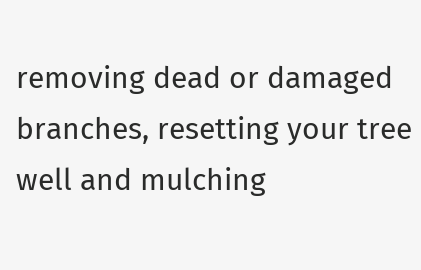removing dead or damaged branches, resetting your tree well and mulching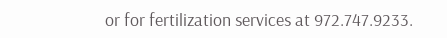or for fertilization services at 972.747.9233.